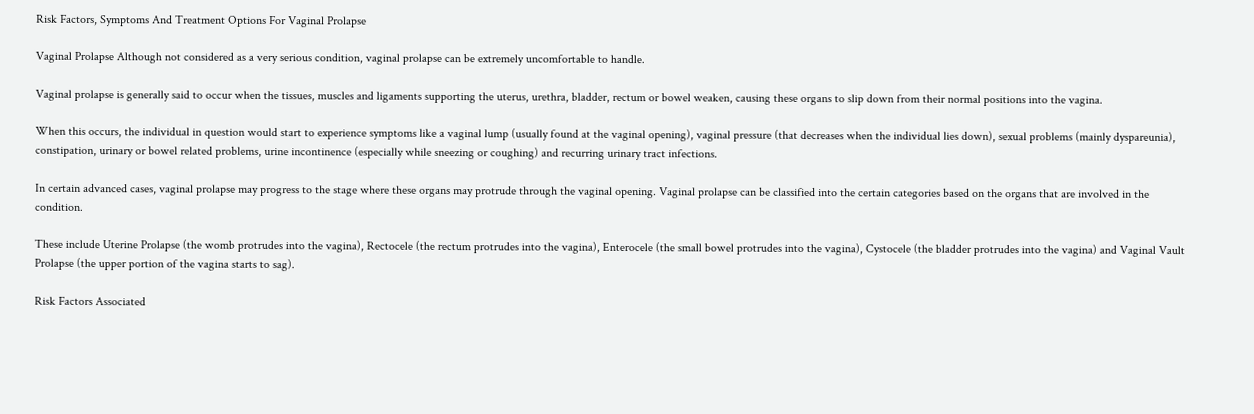Risk Factors, Symptoms And Treatment Options For Vaginal Prolapse

Vaginal Prolapse Although not considered as a very serious condition, vaginal prolapse can be extremely uncomfortable to handle.

Vaginal prolapse is generally said to occur when the tissues, muscles and ligaments supporting the uterus, urethra, bladder, rectum or bowel weaken, causing these organs to slip down from their normal positions into the vagina.

When this occurs, the individual in question would start to experience symptoms like a vaginal lump (usually found at the vaginal opening), vaginal pressure (that decreases when the individual lies down), sexual problems (mainly dyspareunia), constipation, urinary or bowel related problems, urine incontinence (especially while sneezing or coughing) and recurring urinary tract infections.

In certain advanced cases, vaginal prolapse may progress to the stage where these organs may protrude through the vaginal opening. Vaginal prolapse can be classified into the certain categories based on the organs that are involved in the condition.

These include Uterine Prolapse (the womb protrudes into the vagina), Rectocele (the rectum protrudes into the vagina), Enterocele (the small bowel protrudes into the vagina), Cystocele (the bladder protrudes into the vagina) and Vaginal Vault Prolapse (the upper portion of the vagina starts to sag).

Risk Factors Associated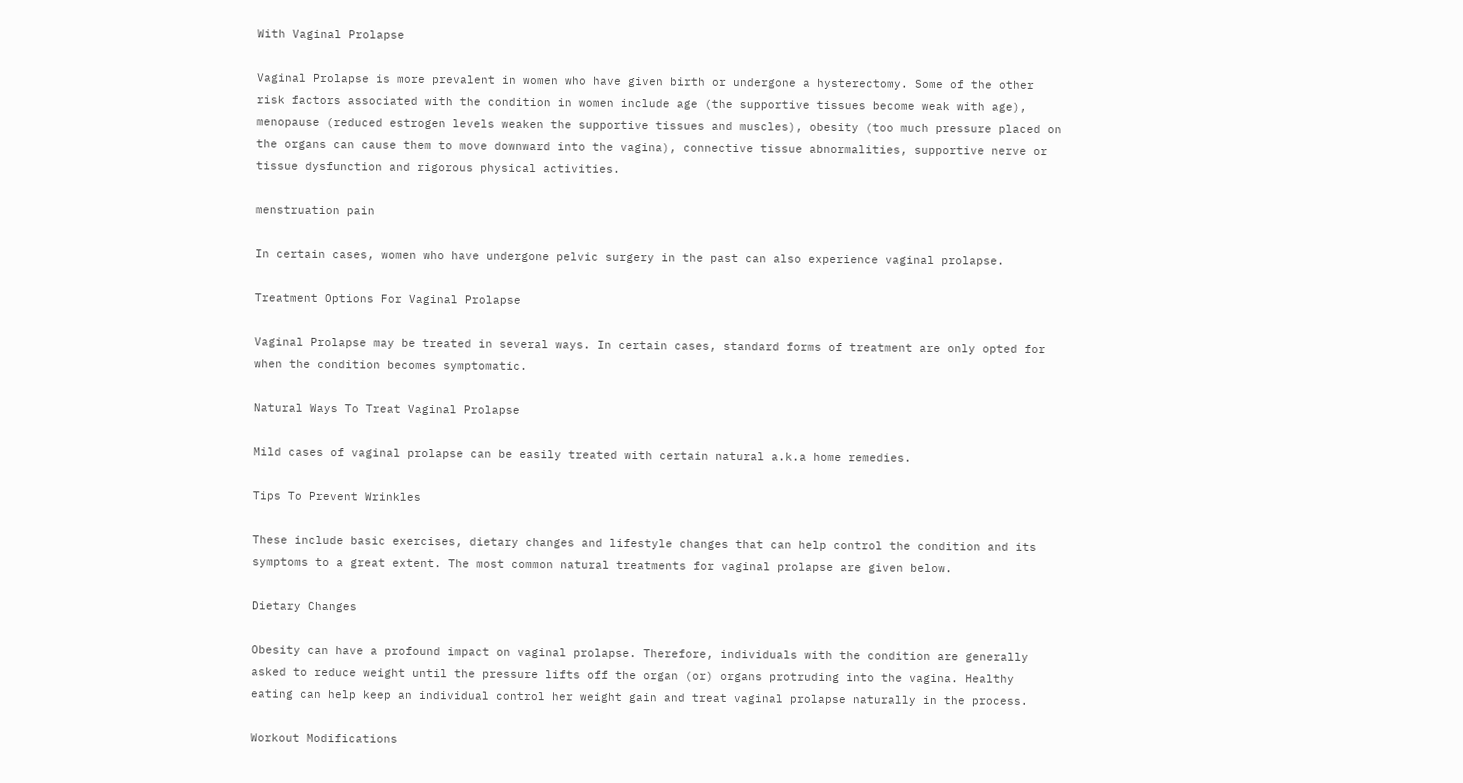With Vaginal Prolapse

Vaginal Prolapse is more prevalent in women who have given birth or undergone a hysterectomy. Some of the other risk factors associated with the condition in women include age (the supportive tissues become weak with age), menopause (reduced estrogen levels weaken the supportive tissues and muscles), obesity (too much pressure placed on the organs can cause them to move downward into the vagina), connective tissue abnormalities, supportive nerve or tissue dysfunction and rigorous physical activities.

menstruation pain

In certain cases, women who have undergone pelvic surgery in the past can also experience vaginal prolapse.

Treatment Options For Vaginal Prolapse

Vaginal Prolapse may be treated in several ways. In certain cases, standard forms of treatment are only opted for when the condition becomes symptomatic.

Natural Ways To Treat Vaginal Prolapse

Mild cases of vaginal prolapse can be easily treated with certain natural a.k.a home remedies.

Tips To Prevent Wrinkles

These include basic exercises, dietary changes and lifestyle changes that can help control the condition and its symptoms to a great extent. The most common natural treatments for vaginal prolapse are given below.

Dietary Changes

Obesity can have a profound impact on vaginal prolapse. Therefore, individuals with the condition are generally asked to reduce weight until the pressure lifts off the organ (or) organs protruding into the vagina. Healthy eating can help keep an individual control her weight gain and treat vaginal prolapse naturally in the process.

Workout Modifications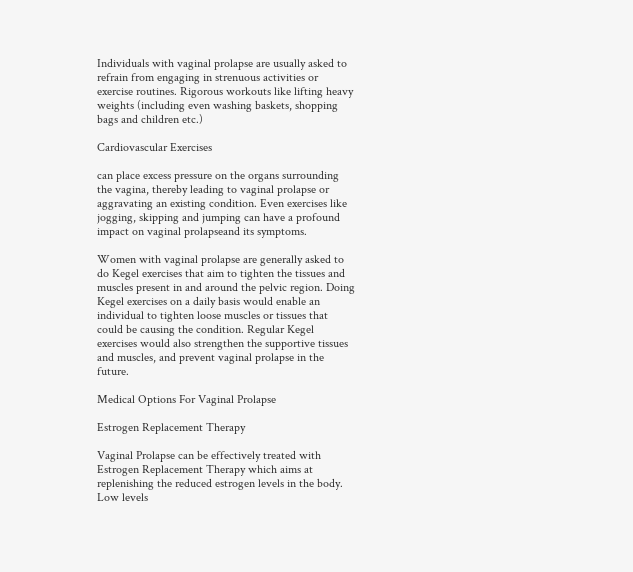Individuals with vaginal prolapse are usually asked to refrain from engaging in strenuous activities or exercise routines. Rigorous workouts like lifting heavy weights (including even washing baskets, shopping bags and children etc.)

Cardiovascular Exercises

can place excess pressure on the organs surrounding the vagina, thereby leading to vaginal prolapse or aggravating an existing condition. Even exercises like jogging, skipping and jumping can have a profound impact on vaginal prolapseand its symptoms.

Women with vaginal prolapse are generally asked to do Kegel exercises that aim to tighten the tissues and muscles present in and around the pelvic region. Doing Kegel exercises on a daily basis would enable an individual to tighten loose muscles or tissues that could be causing the condition. Regular Kegel exercises would also strengthen the supportive tissues and muscles, and prevent vaginal prolapse in the future.

Medical Options For Vaginal Prolapse

Estrogen Replacement Therapy

Vaginal Prolapse can be effectively treated with Estrogen Replacement Therapy which aims at replenishing the reduced estrogen levels in the body. Low levels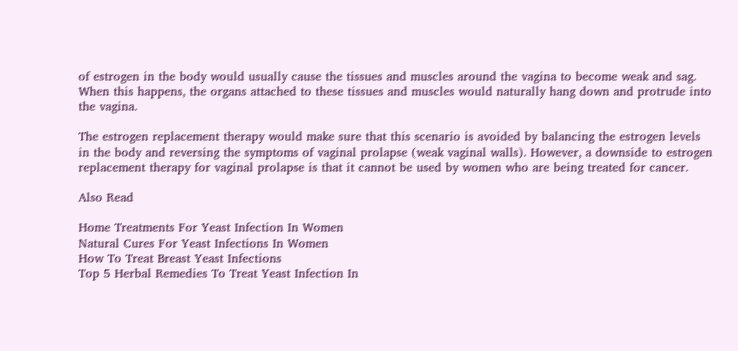of estrogen in the body would usually cause the tissues and muscles around the vagina to become weak and sag. When this happens, the organs attached to these tissues and muscles would naturally hang down and protrude into the vagina.

The estrogen replacement therapy would make sure that this scenario is avoided by balancing the estrogen levels in the body and reversing the symptoms of vaginal prolapse (weak vaginal walls). However, a downside to estrogen replacement therapy for vaginal prolapse is that it cannot be used by women who are being treated for cancer.

Also Read

Home Treatments For Yeast Infection In Women
Natural Cures For Yeast Infections In Women
How To Treat Breast Yeast Infections
Top 5 Herbal Remedies To Treat Yeast Infection In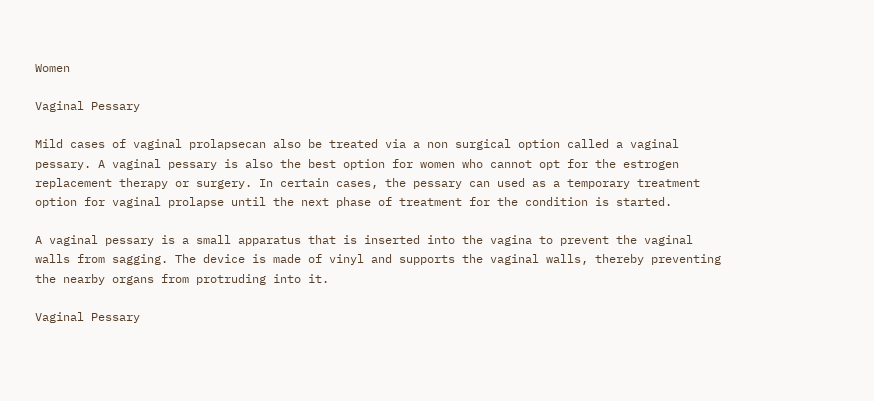Women

Vaginal Pessary

Mild cases of vaginal prolapsecan also be treated via a non surgical option called a vaginal pessary. A vaginal pessary is also the best option for women who cannot opt for the estrogen replacement therapy or surgery. In certain cases, the pessary can used as a temporary treatment option for vaginal prolapse until the next phase of treatment for the condition is started.

A vaginal pessary is a small apparatus that is inserted into the vagina to prevent the vaginal walls from sagging. The device is made of vinyl and supports the vaginal walls, thereby preventing the nearby organs from protruding into it.

Vaginal Pessary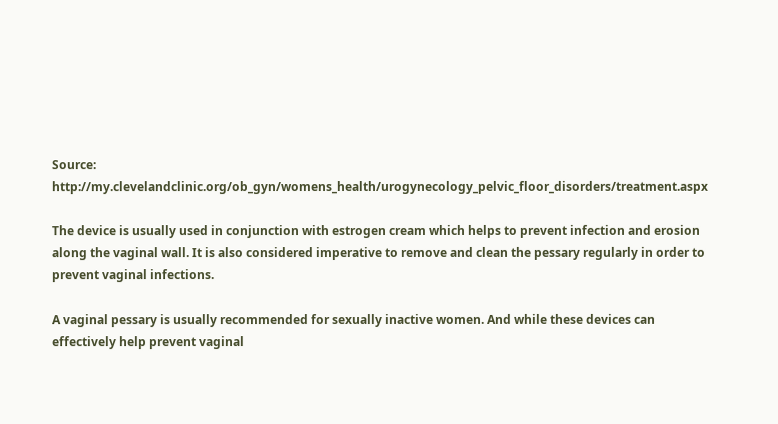Source: http://my.clevelandclinic.org/ob_gyn/womens_health/urogynecology_pelvic_floor_disorders/treatment.aspx

The device is usually used in conjunction with estrogen cream which helps to prevent infection and erosion along the vaginal wall. It is also considered imperative to remove and clean the pessary regularly in order to prevent vaginal infections.

A vaginal pessary is usually recommended for sexually inactive women. And while these devices can effectively help prevent vaginal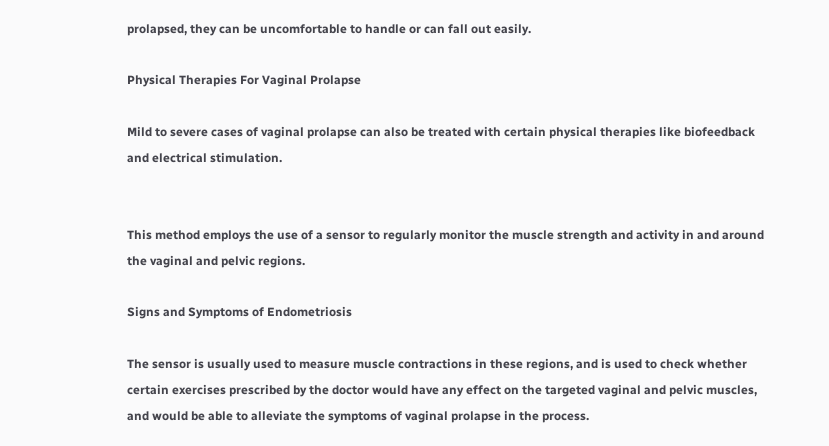prolapsed, they can be uncomfortable to handle or can fall out easily.

Physical Therapies For Vaginal Prolapse

Mild to severe cases of vaginal prolapse can also be treated with certain physical therapies like biofeedback and electrical stimulation.


This method employs the use of a sensor to regularly monitor the muscle strength and activity in and around the vaginal and pelvic regions.

Signs and Symptoms of Endometriosis

The sensor is usually used to measure muscle contractions in these regions, and is used to check whether certain exercises prescribed by the doctor would have any effect on the targeted vaginal and pelvic muscles, and would be able to alleviate the symptoms of vaginal prolapse in the process.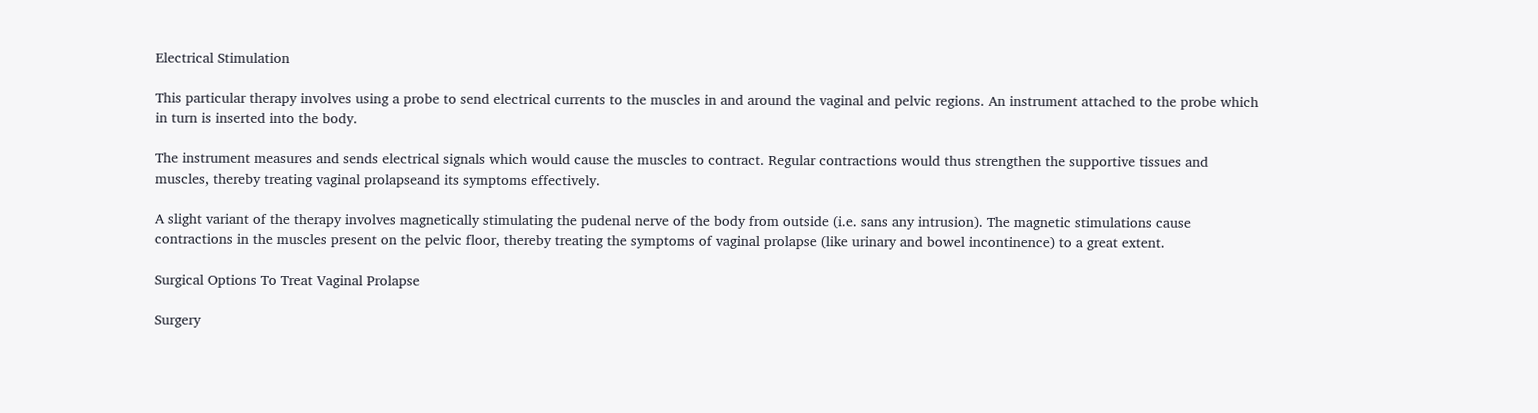Electrical Stimulation

This particular therapy involves using a probe to send electrical currents to the muscles in and around the vaginal and pelvic regions. An instrument attached to the probe which in turn is inserted into the body.

The instrument measures and sends electrical signals which would cause the muscles to contract. Regular contractions would thus strengthen the supportive tissues and muscles, thereby treating vaginal prolapseand its symptoms effectively.

A slight variant of the therapy involves magnetically stimulating the pudenal nerve of the body from outside (i.e. sans any intrusion). The magnetic stimulations cause contractions in the muscles present on the pelvic floor, thereby treating the symptoms of vaginal prolapse (like urinary and bowel incontinence) to a great extent.

Surgical Options To Treat Vaginal Prolapse

Surgery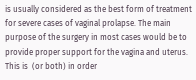is usually considered as the best form of treatment for severe cases of vaginal prolapse. The main purpose of the surgery in most cases would be to provide proper support for the vagina and uterus. This is  (or both) in order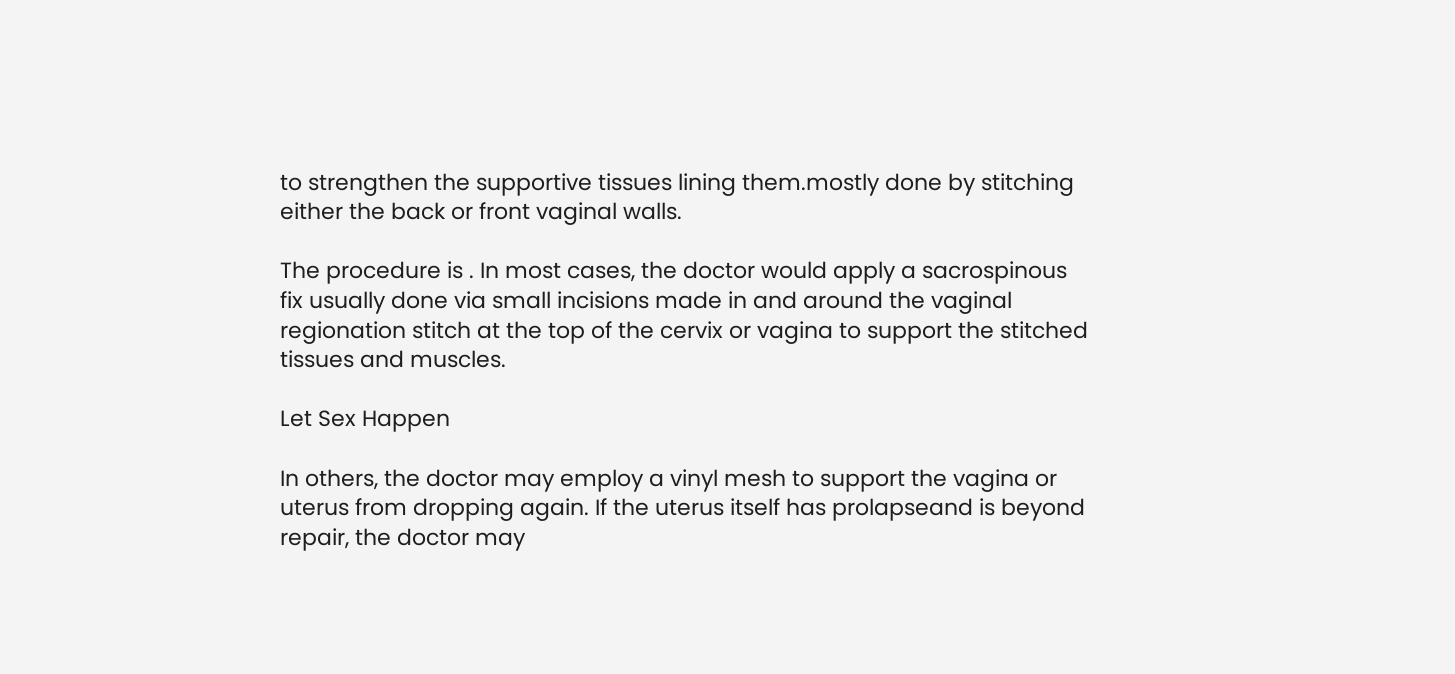to strengthen the supportive tissues lining them.mostly done by stitching either the back or front vaginal walls.

The procedure is . In most cases, the doctor would apply a sacrospinous fix usually done via small incisions made in and around the vaginal regionation stitch at the top of the cervix or vagina to support the stitched tissues and muscles.

Let Sex Happen

In others, the doctor may employ a vinyl mesh to support the vagina or uterus from dropping again. If the uterus itself has prolapseand is beyond repair, the doctor may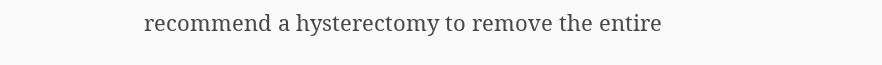recommend a hysterectomy to remove the entire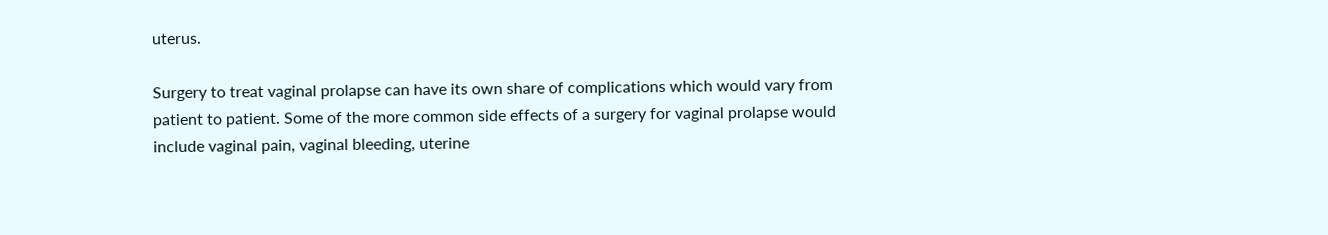uterus.

Surgery to treat vaginal prolapse can have its own share of complications which would vary from patient to patient. Some of the more common side effects of a surgery for vaginal prolapse would include vaginal pain, vaginal bleeding, uterine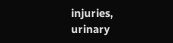injuries, urinary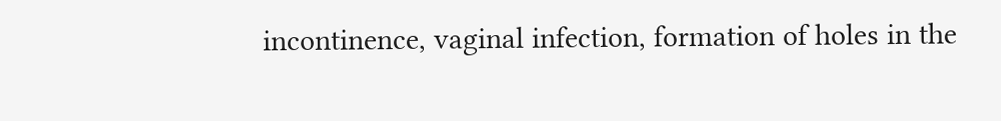incontinence, vaginal infection, formation of holes in the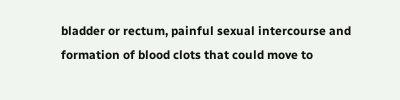bladder or rectum, painful sexual intercourse and formation of blood clots that could move to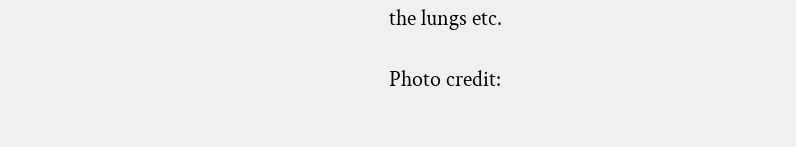the lungs etc.

Photo credit: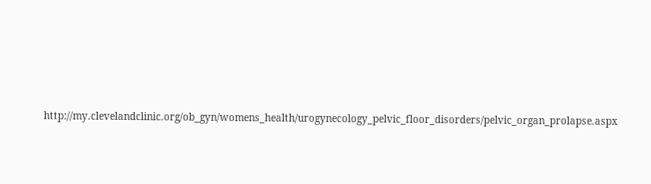http://my.clevelandclinic.org/ob_gyn/womens_health/urogynecology_pelvic_floor_disorders/pelvic_organ_prolapse.aspx